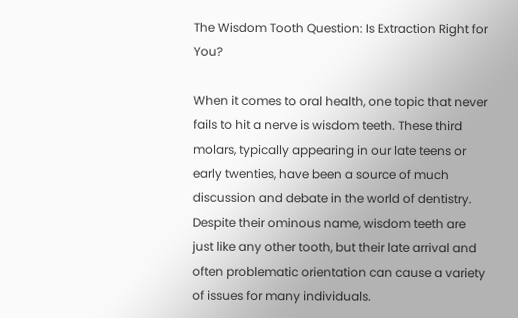The Wisdom Tooth Question: Is Extraction Right for You?

When it comes to oral health, one topic that never fails to hit a nerve is wisdom teeth. These third molars, typically appearing in our late teens or early twenties, have been a source of much discussion and debate in the world of dentistry. Despite their ominous name, wisdom teeth are just like any other tooth, but their late arrival and often problematic orientation can cause a variety of issues for many individuals.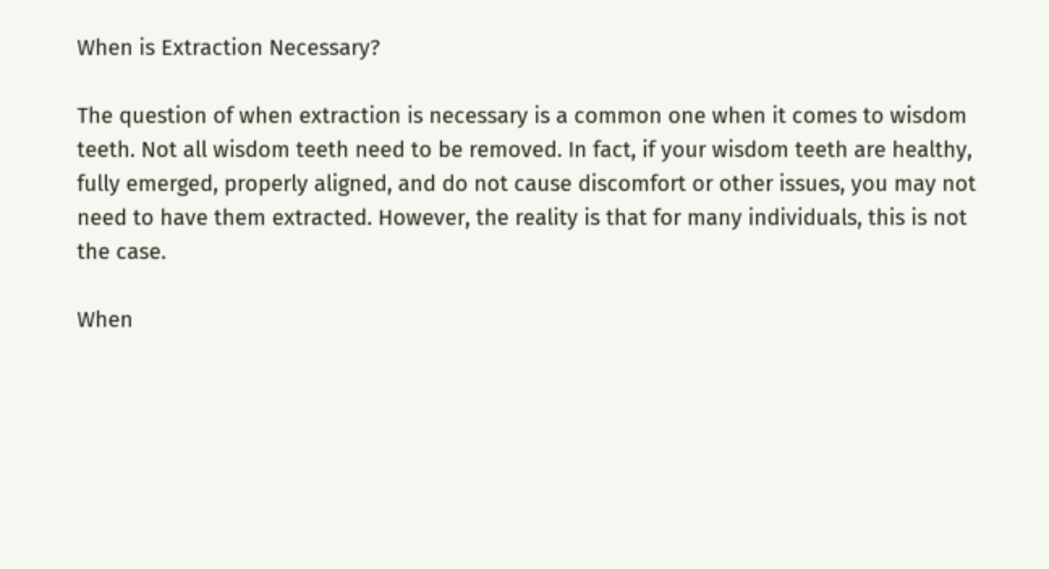When is Extraction Necessary?

The question of when extraction is necessary is a common one when it comes to wisdom teeth. Not all wisdom teeth need to be removed. In fact, if your wisdom teeth are healthy, fully emerged, properly aligned, and do not cause discomfort or other issues, you may not need to have them extracted. However, the reality is that for many individuals, this is not the case.

When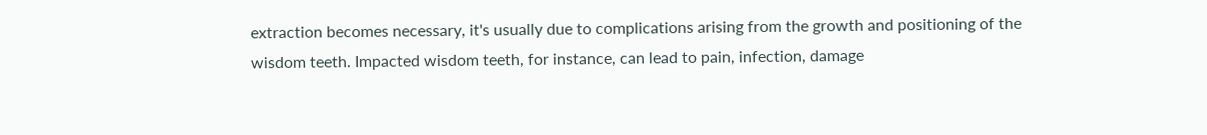extraction becomes necessary, it's usually due to complications arising from the growth and positioning of the wisdom teeth. Impacted wisdom teeth, for instance, can lead to pain, infection, damage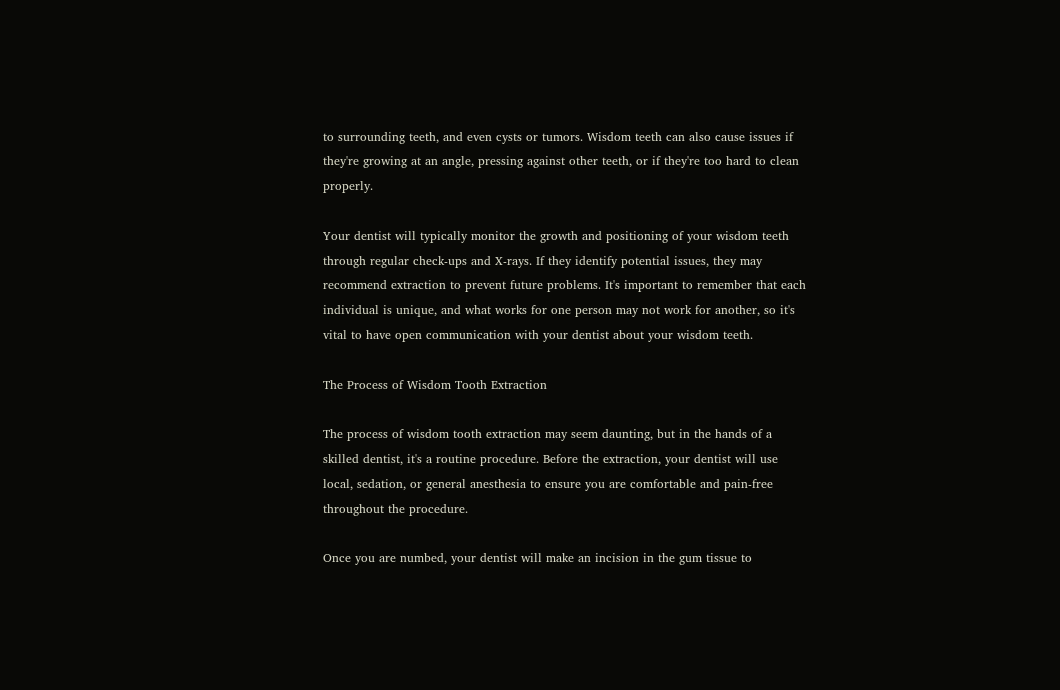to surrounding teeth, and even cysts or tumors. Wisdom teeth can also cause issues if they're growing at an angle, pressing against other teeth, or if they're too hard to clean properly.

Your dentist will typically monitor the growth and positioning of your wisdom teeth through regular check-ups and X-rays. If they identify potential issues, they may recommend extraction to prevent future problems. It's important to remember that each individual is unique, and what works for one person may not work for another, so it's vital to have open communication with your dentist about your wisdom teeth.

The Process of Wisdom Tooth Extraction

The process of wisdom tooth extraction may seem daunting, but in the hands of a skilled dentist, it's a routine procedure. Before the extraction, your dentist will use local, sedation, or general anesthesia to ensure you are comfortable and pain-free throughout the procedure.

Once you are numbed, your dentist will make an incision in the gum tissue to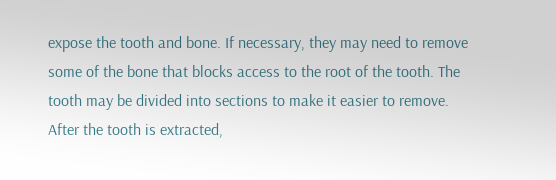expose the tooth and bone. If necessary, they may need to remove some of the bone that blocks access to the root of the tooth. The tooth may be divided into sections to make it easier to remove. After the tooth is extracted,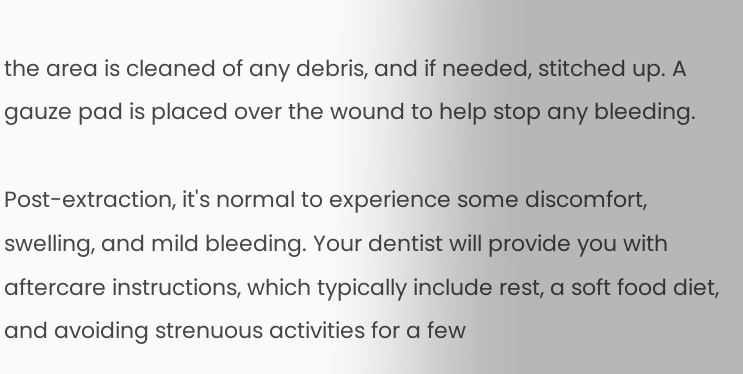the area is cleaned of any debris, and if needed, stitched up. A gauze pad is placed over the wound to help stop any bleeding.

Post-extraction, it's normal to experience some discomfort, swelling, and mild bleeding. Your dentist will provide you with aftercare instructions, which typically include rest, a soft food diet, and avoiding strenuous activities for a few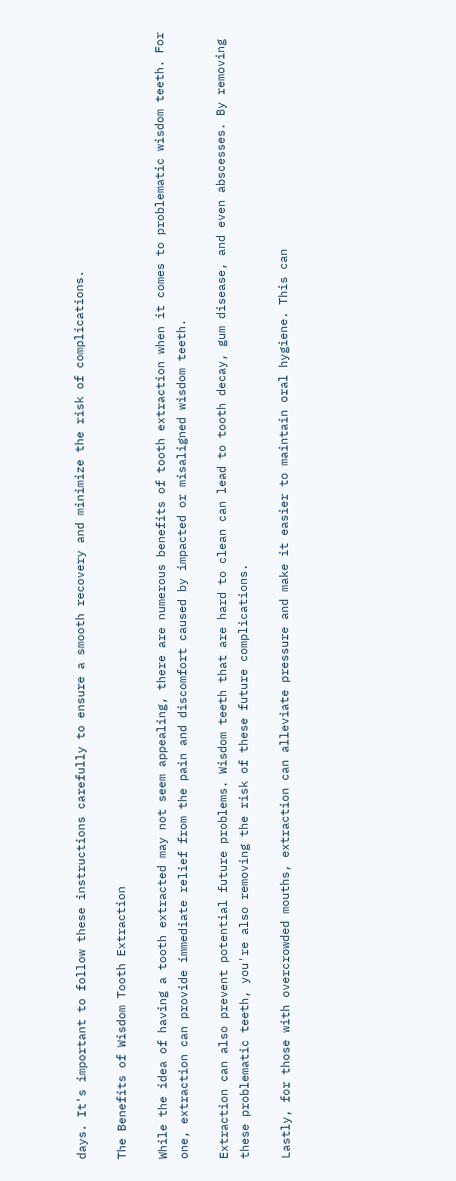days. It's important to follow these instructions carefully to ensure a smooth recovery and minimize the risk of complications.

The Benefits of Wisdom Tooth Extraction

While the idea of having a tooth extracted may not seem appealing, there are numerous benefits of tooth extraction when it comes to problematic wisdom teeth. For one, extraction can provide immediate relief from the pain and discomfort caused by impacted or misaligned wisdom teeth.

Extraction can also prevent potential future problems. Wisdom teeth that are hard to clean can lead to tooth decay, gum disease, and even abscesses. By removing these problematic teeth, you're also removing the risk of these future complications.

Lastly, for those with overcrowded mouths, extraction can alleviate pressure and make it easier to maintain oral hygiene. This can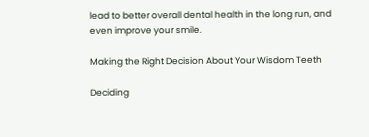lead to better overall dental health in the long run, and even improve your smile.

Making the Right Decision About Your Wisdom Teeth

Deciding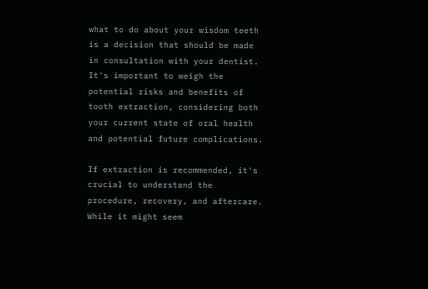what to do about your wisdom teeth is a decision that should be made in consultation with your dentist. It's important to weigh the potential risks and benefits of tooth extraction, considering both your current state of oral health and potential future complications.

If extraction is recommended, it's crucial to understand the procedure, recovery, and aftercare. While it might seem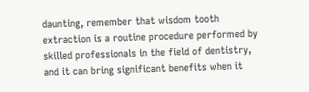daunting, remember that wisdom tooth extraction is a routine procedure performed by skilled professionals in the field of dentistry, and it can bring significant benefits when it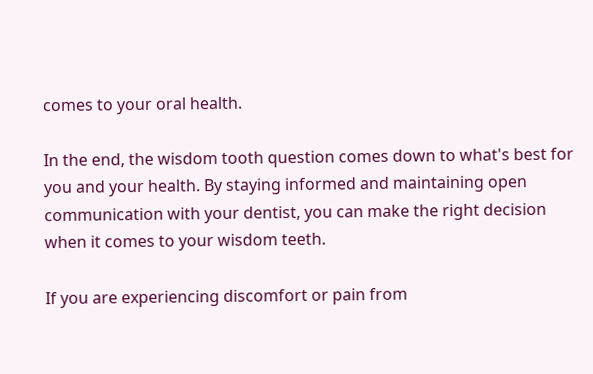comes to your oral health.

In the end, the wisdom tooth question comes down to what's best for you and your health. By staying informed and maintaining open communication with your dentist, you can make the right decision when it comes to your wisdom teeth.

If you are experiencing discomfort or pain from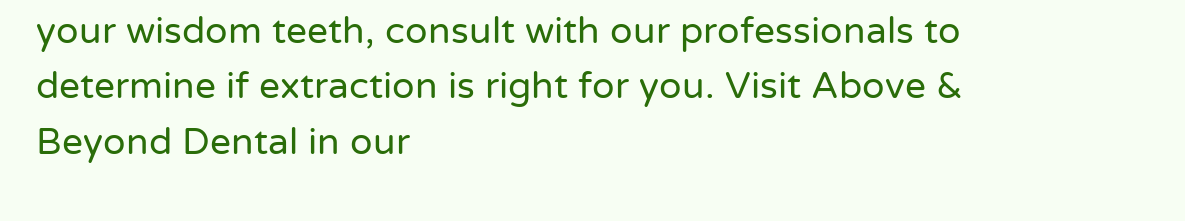your wisdom teeth, consult with our professionals to determine if extraction is right for you. Visit Above & Beyond Dental in our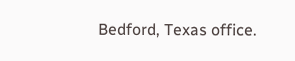Bedford, Texas office.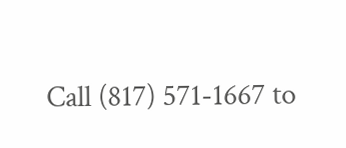Call (817) 571-1667 to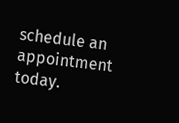schedule an appointment today.